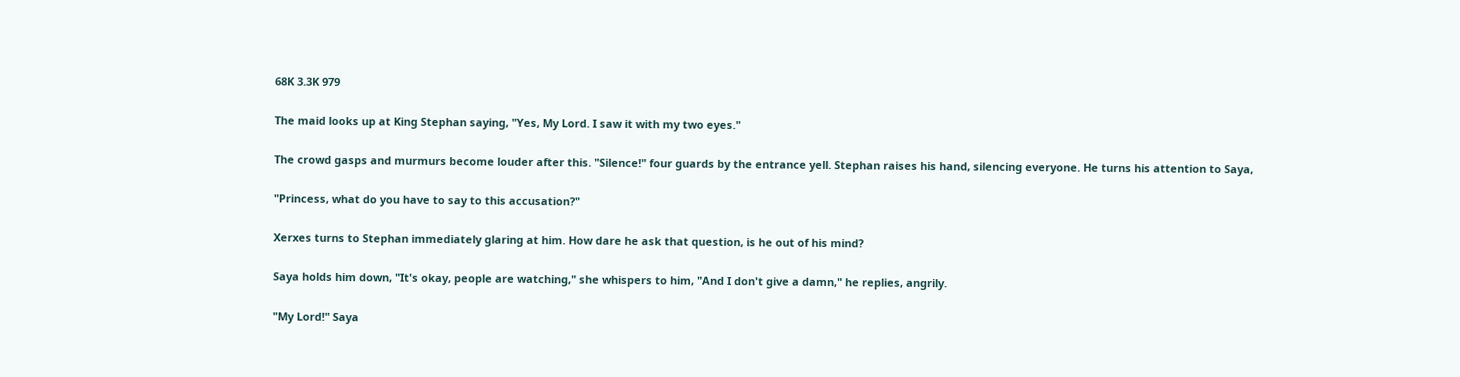68K 3.3K 979

The maid looks up at King Stephan saying, "Yes, My Lord. I saw it with my two eyes."

The crowd gasps and murmurs become louder after this. "Silence!" four guards by the entrance yell. Stephan raises his hand, silencing everyone. He turns his attention to Saya,

"Princess, what do you have to say to this accusation?"

Xerxes turns to Stephan immediately glaring at him. How dare he ask that question, is he out of his mind?

Saya holds him down, "It's okay, people are watching," she whispers to him, "And I don't give a damn," he replies, angrily.

"My Lord!" Saya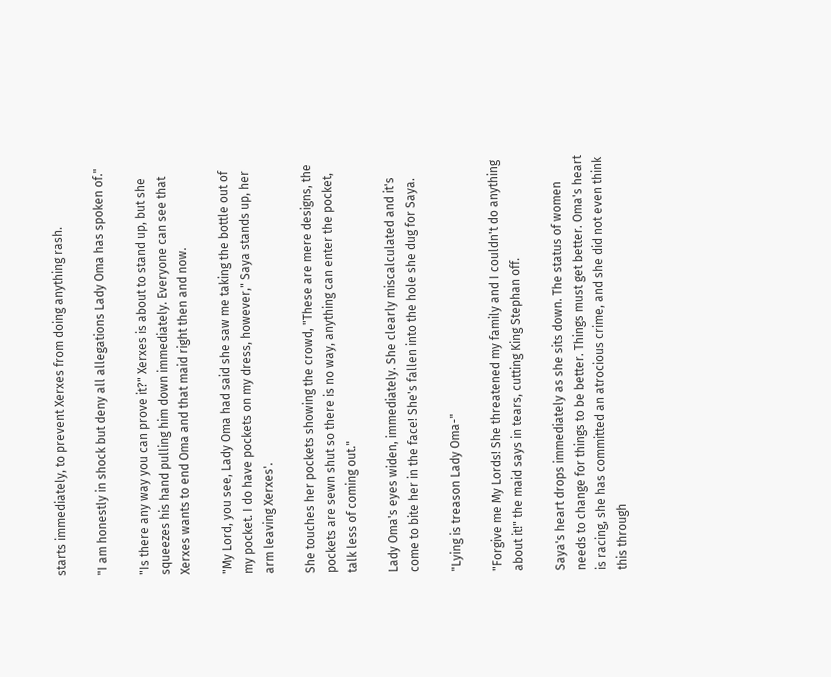starts immediately, to prevent Xerxes from doing anything rash.

"I am honestly in shock but deny all allegations Lady Oma has spoken of."

"Is there any way you can prove it?" Xerxes is about to stand up, but she squeezes his hand pulling him down immediately. Everyone can see that Xerxes wants to end Oma and that maid right then and now.

"My Lord, you see, Lady Oma had said she saw me taking the bottle out of my pocket. I do have pockets on my dress, however," Saya stands up, her arm leaving Xerxes'.

She touches her pockets showing the crowd, "These are mere designs, the pockets are sewn shut so there is no way, anything can enter the pocket, talk less of coming out."

Lady Oma's eyes widen, immediately. She clearly miscalculated and it's come to bite her in the face! She's fallen into the hole she dug for Saya.

"Lying is treason Lady Oma-"

"Forgive me My Lords! She threatened my family and I couldn't do anything about it!" the maid says in tears, cutting King Stephan off.

Saya's heart drops immediately as she sits down. The status of women needs to change for things to be better. Things must get better. Oma's heart is racing, she has committed an atrocious crime, and she did not even think this through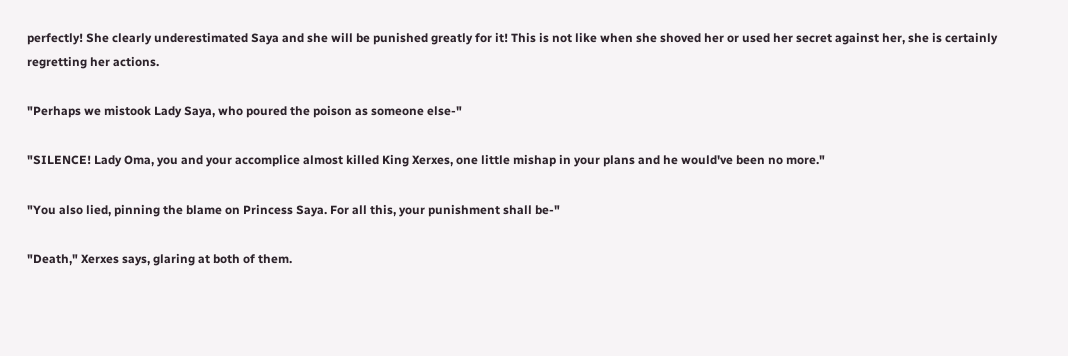perfectly! She clearly underestimated Saya and she will be punished greatly for it! This is not like when she shoved her or used her secret against her, she is certainly regretting her actions.

"Perhaps we mistook Lady Saya, who poured the poison as someone else-"

"SILENCE! Lady Oma, you and your accomplice almost killed King Xerxes, one little mishap in your plans and he would've been no more."

"You also lied, pinning the blame on Princess Saya. For all this, your punishment shall be-"

"Death," Xerxes says, glaring at both of them.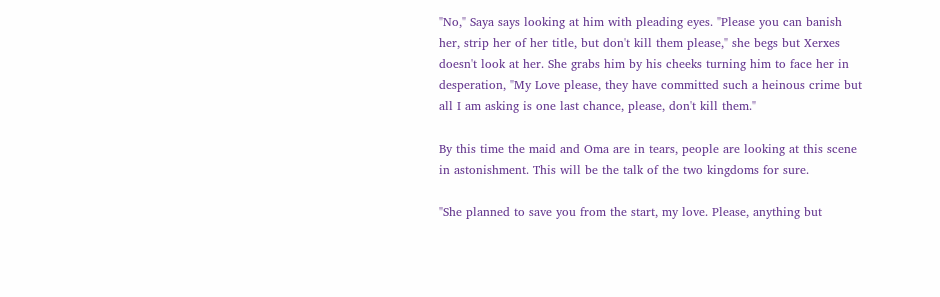"No," Saya says looking at him with pleading eyes. "Please you can banish her, strip her of her title, but don't kill them please," she begs but Xerxes doesn't look at her. She grabs him by his cheeks turning him to face her in desperation, "My Love please, they have committed such a heinous crime but all I am asking is one last chance, please, don't kill them."

By this time the maid and Oma are in tears, people are looking at this scene in astonishment. This will be the talk of the two kingdoms for sure.

"She planned to save you from the start, my love. Please, anything but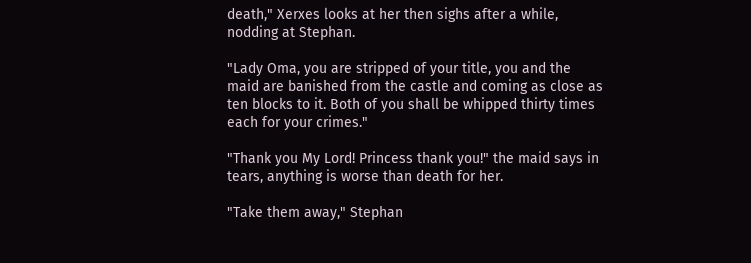death," Xerxes looks at her then sighs after a while, nodding at Stephan.

"Lady Oma, you are stripped of your title, you and the maid are banished from the castle and coming as close as ten blocks to it. Both of you shall be whipped thirty times each for your crimes."

"Thank you My Lord! Princess thank you!" the maid says in tears, anything is worse than death for her.

"Take them away," Stephan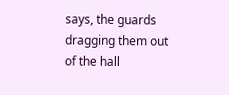says, the guards dragging them out of the hall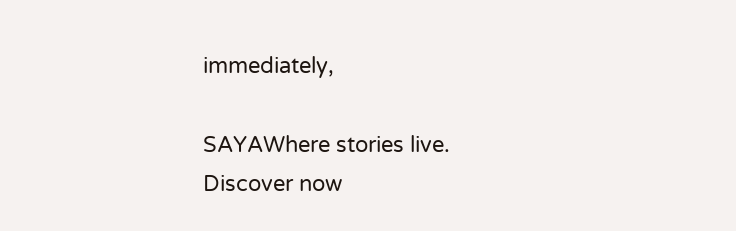immediately,

SAYAWhere stories live. Discover now